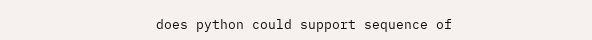does python could support sequence of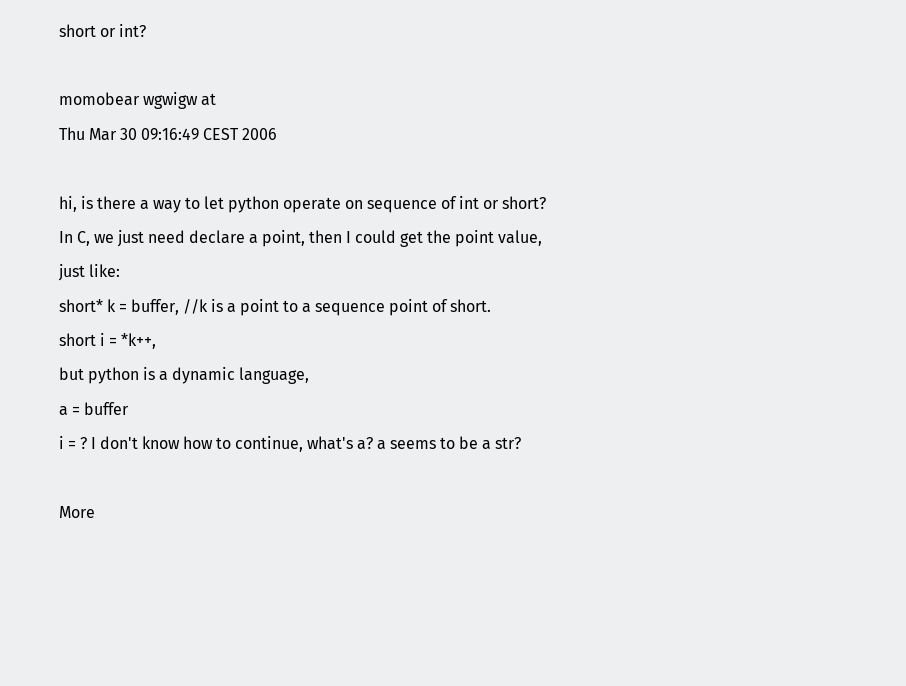short or int?

momobear wgwigw at
Thu Mar 30 09:16:49 CEST 2006

hi, is there a way to let python operate on sequence of int or short?
In C, we just need declare a point, then I could get the point value,
just like:
short* k = buffer, //k is a point to a sequence point of short.
short i = *k++,
but python is a dynamic language,
a = buffer
i = ? I don't know how to continue, what's a? a seems to be a str?

More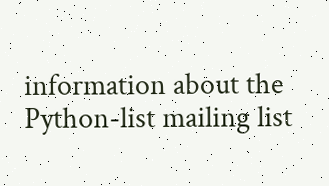information about the Python-list mailing list